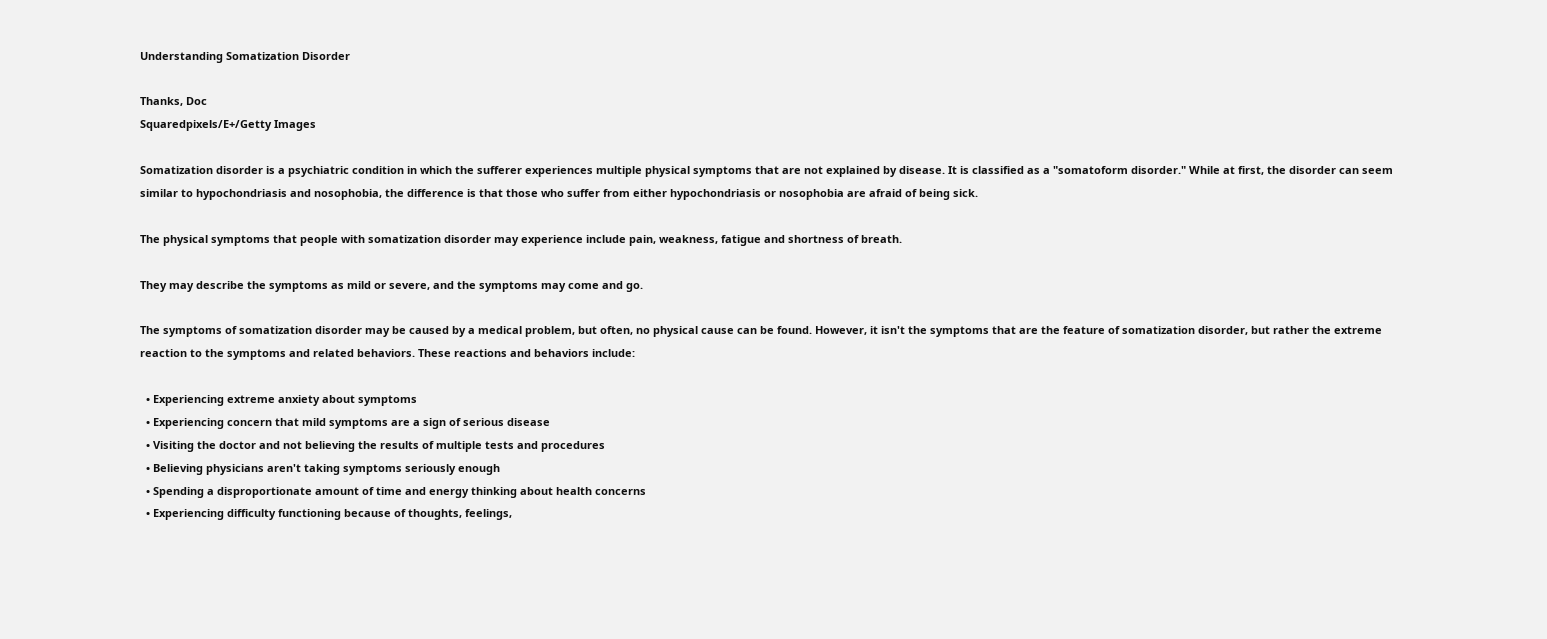Understanding Somatization Disorder

Thanks, Doc
Squaredpixels/E+/Getty Images

Somatization disorder is a psychiatric condition in which the sufferer experiences multiple physical symptoms that are not explained by disease. It is classified as a "somatoform disorder." While at first, the disorder can seem similar to hypochondriasis and nosophobia, the difference is that those who suffer from either hypochondriasis or nosophobia are afraid of being sick.

The physical symptoms that people with somatization disorder may experience include pain, weakness, fatigue and shortness of breath.

They may describe the symptoms as mild or severe, and the symptoms may come and go.

The symptoms of somatization disorder may be caused by a medical problem, but often, no physical cause can be found. However, it isn't the symptoms that are the feature of somatization disorder, but rather the extreme reaction to the symptoms and related behaviors. These reactions and behaviors include:

  • Experiencing extreme anxiety about symptoms
  • Experiencing concern that mild symptoms are a sign of serious disease
  • Visiting the doctor and not believing the results of multiple tests and procedures
  • Believing physicians aren't taking symptoms seriously enough
  • Spending a disproportionate amount of time and energy thinking about health concerns
  • Experiencing difficulty functioning because of thoughts, feelings,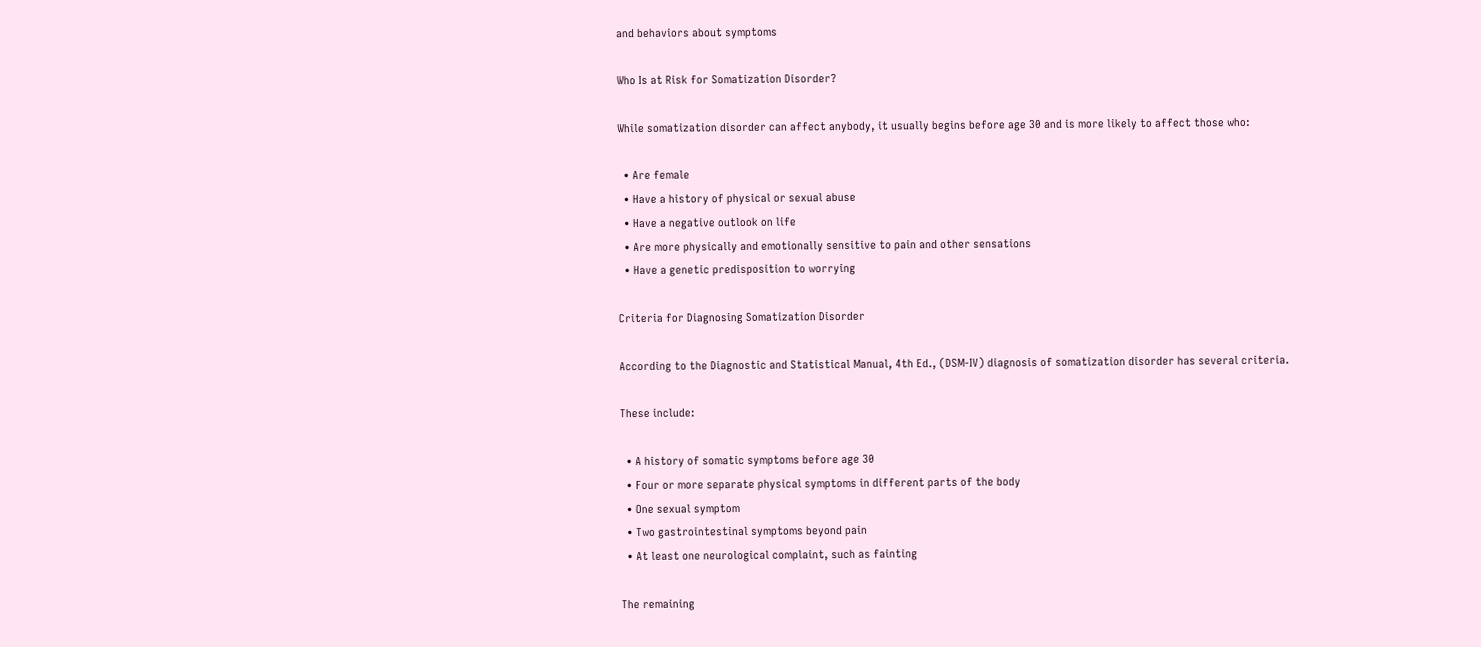and behaviors about symptoms

Who Is at Risk for Somatization Disorder?

While somatization disorder can affect anybody, it usually begins before age 30 and is more likely to affect those who:

  • Are female
  • Have a history of physical or sexual abuse
  • Have a negative outlook on life
  • Are more physically and emotionally sensitive to pain and other sensations
  • Have a genetic predisposition to worrying

Criteria for Diagnosing Somatization Disorder

According to the Diagnostic and Statistical Manual, 4th Ed., (DSM-IV) diagnosis of somatization disorder has several criteria.

These include:

  • A history of somatic symptoms before age 30
  • Four or more separate physical symptoms in different parts of the body
  • One sexual symptom
  • Two gastrointestinal symptoms beyond pain
  • At least one neurological complaint, such as fainting

The remaining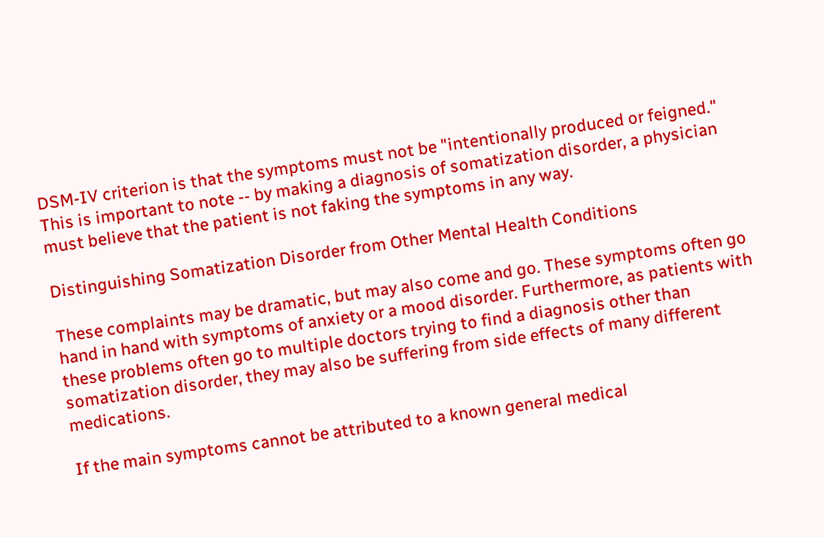DSM-IV criterion is that the symptoms must not be "intentionally produced or feigned." This is important to note -- by making a diagnosis of somatization disorder, a physician must believe that the patient is not faking the symptoms in any way.

Distinguishing Somatization Disorder from Other Mental Health Conditions

These complaints may be dramatic, but may also come and go. These symptoms often go hand in hand with symptoms of anxiety or a mood disorder. Furthermore, as patients with these problems often go to multiple doctors trying to find a diagnosis other than somatization disorder, they may also be suffering from side effects of many different medications.

If the main symptoms cannot be attributed to a known general medical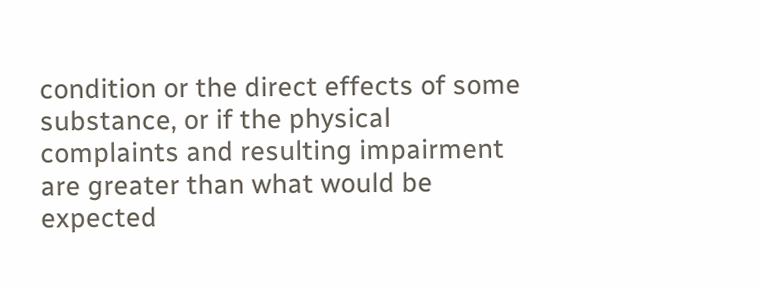condition or the direct effects of some substance, or if the physical complaints and resulting impairment are greater than what would be expected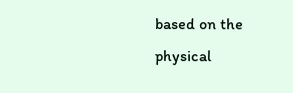based on the physical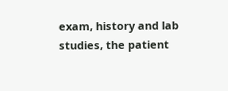exam, history and lab studies, the patient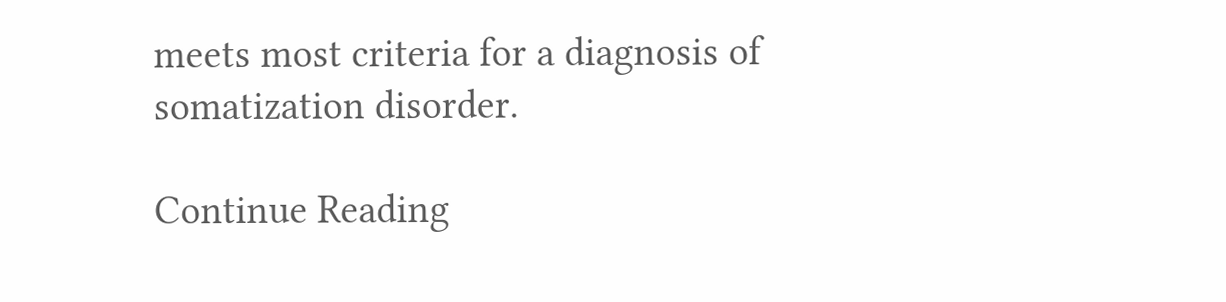meets most criteria for a diagnosis of somatization disorder.

Continue Reading